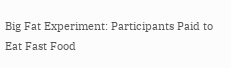Big Fat Experiment: Participants Paid to Eat Fast Food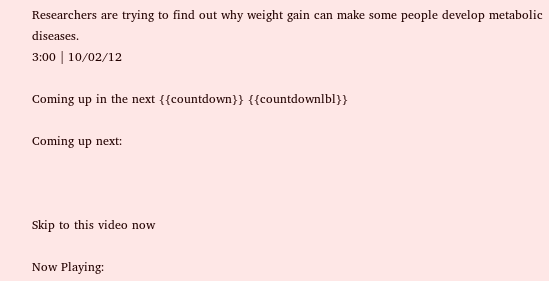Researchers are trying to find out why weight gain can make some people develop metabolic diseases.
3:00 | 10/02/12

Coming up in the next {{countdown}} {{countdownlbl}}

Coming up next:



Skip to this video now

Now Playing: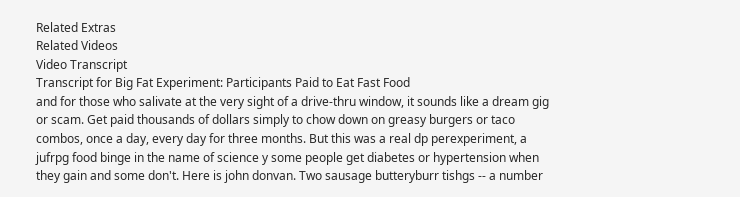Related Extras
Related Videos
Video Transcript
Transcript for Big Fat Experiment: Participants Paid to Eat Fast Food
and for those who salivate at the very sight of a drive-thru window, it sounds like a dream gig or scam. Get paid thousands of dollars simply to chow down on greasy burgers or taco combos, once a day, every day for three months. But this was a real dp perexperiment, a jufrpg food binge in the name of science y some people get diabetes or hypertension when they gain and some don't. Here is john donvan. Two sausage butteryburr tishgs -- a number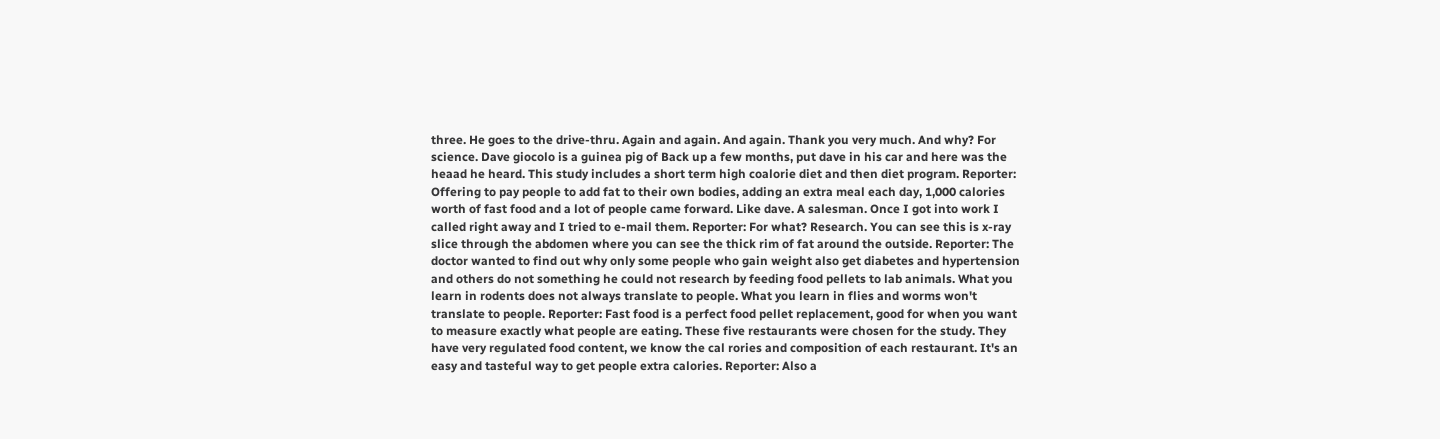three. He goes to the drive-thru. Again and again. And again. Thank you very much. And why? For science. Dave giocolo is a guinea pig of Back up a few months, put dave in his car and here was the heaad he heard. This study includes a short term high coalorie diet and then diet program. Reporter: Offering to pay people to add fat to their own bodies, adding an extra meal each day, 1,000 calories worth of fast food and a lot of people came forward. Like dave. A salesman. Once I got into work I called right away and I tried to e-mail them. Reporter: For what? Research. You can see this is x-ray slice through the abdomen where you can see the thick rim of fat around the outside. Reporter: The doctor wanted to find out why only some people who gain weight also get diabetes and hypertension and others do not something he could not research by feeding food pellets to lab animals. What you learn in rodents does not always translate to people. What you learn in flies and worms won't translate to people. Reporter: Fast food is a perfect food pellet replacement, good for when you want to measure exactly what people are eating. These five restaurants were chosen for the study. They have very regulated food content, we know the cal rories and composition of each restaurant. It's an easy and tasteful way to get people extra calories. Reporter: Also a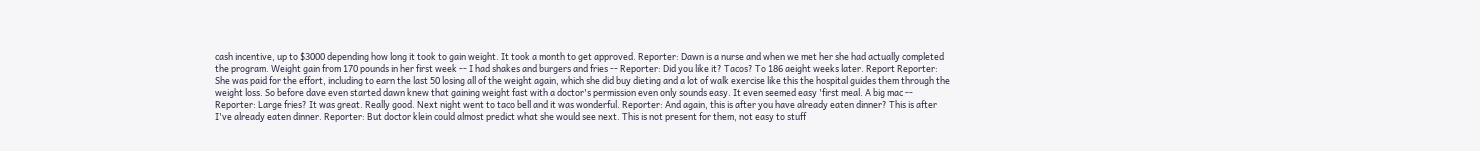cash incentive, up to $3000 depending how long it took to gain weight. It took a month to get approved. Reporter: Dawn is a nurse and when we met her she had actually completed the program. Weight gain from 170 pounds in her first week -- I had shakes and burgers and fries -- Reporter: Did you like it? Tacos? To 186 aeight weeks later. Report Reporter: She was paid for the effort, including to earn the last 50 losing all of the weight again, which she did buy dieting and a lot of walk exercise like this the hospital guides them through the weight loss. So before dave even started dawn knew that gaining weight fast with a doctor's permission even only sounds easy. It even seemed easy 'first meal. A big mac -- Reporter: Large fries? It was great. Really good. Next night went to taco bell and it was wonderful. Reporter: And again, this is after you have already eaten dinner? This is after I've already eaten dinner. Reporter: But doctor klein could almost predict what she would see next. This is not present for them, not easy to stuff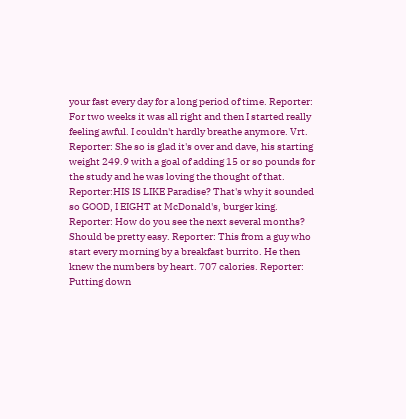your fast every day for a long period of time. Reporter: For two weeks it was all right and then I started really feeling awful. I couldn't hardly breathe anymore. Vrt. Reporter: She so is glad it's over and dave, his starting weight 249.9 with a goal of adding 15 or so pounds for the study and he was loving the thought of that. Reporter:HIS IS LIKE Paradise? That's why it sounded so GOOD, I EIGHT at McDonald's, burger king. Reporter: How do you see the next several months? Should be pretty easy. Reporter: This from a guy who start every morning by a breakfast burrito. He then knew the numbers by heart. 707 calories. Reporter: Putting down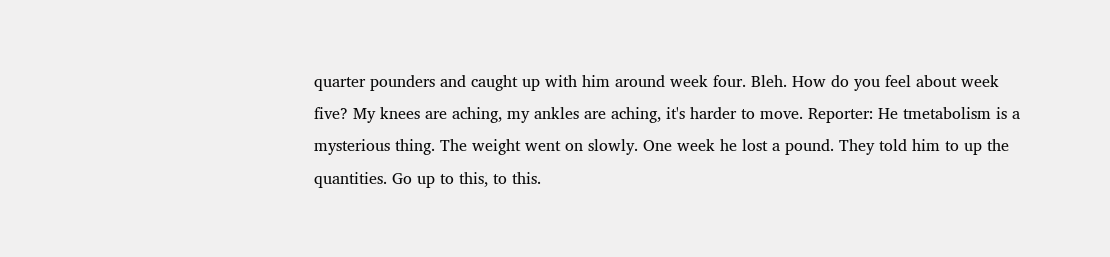quarter pounders and caught up with him around week four. Bleh. How do you feel about week five? My knees are aching, my ankles are aching, it's harder to move. Reporter: He tmetabolism is a mysterious thing. The weight went on slowly. One week he lost a pound. They told him to up the quantities. Go up to this, to this.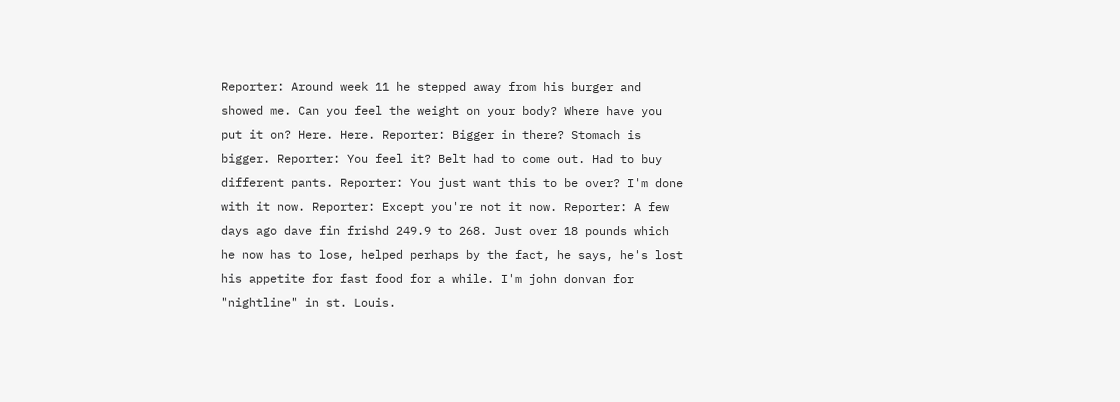Reporter: Around week 11 he stepped away from his burger and showed me. Can you feel the weight on your body? Where have you put it on? Here. Here. Reporter: Bigger in there? Stomach is bigger. Reporter: You feel it? Belt had to come out. Had to buy different pants. Reporter: You just want this to be over? I'm done with it now. Reporter: Except you're not it now. Reporter: A few days ago dave fin frishd 249.9 to 268. Just over 18 pounds which he now has to lose, helped perhaps by the fact, he says, he's lost his appetite for fast food for a while. I'm john donvan for "nightline" in st. Louis.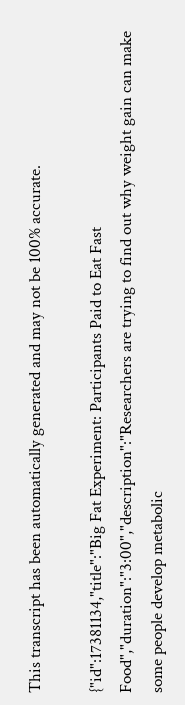This transcript has been automatically generated and may not be 100% accurate.

{"id":17381134,"title":"Big Fat Experiment: Participants Paid to Eat Fast Food","duration":"3:00","description":"Researchers are trying to find out why weight gain can make some people develop metabolic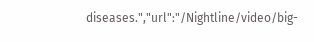diseases.","url":"/Nightline/video/big-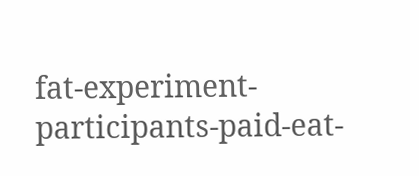fat-experiment-participants-paid-eat-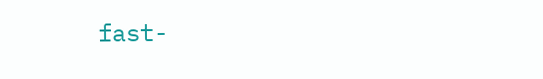fast-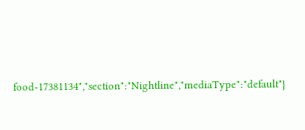food-17381134","section":"Nightline","mediaType":"default"}